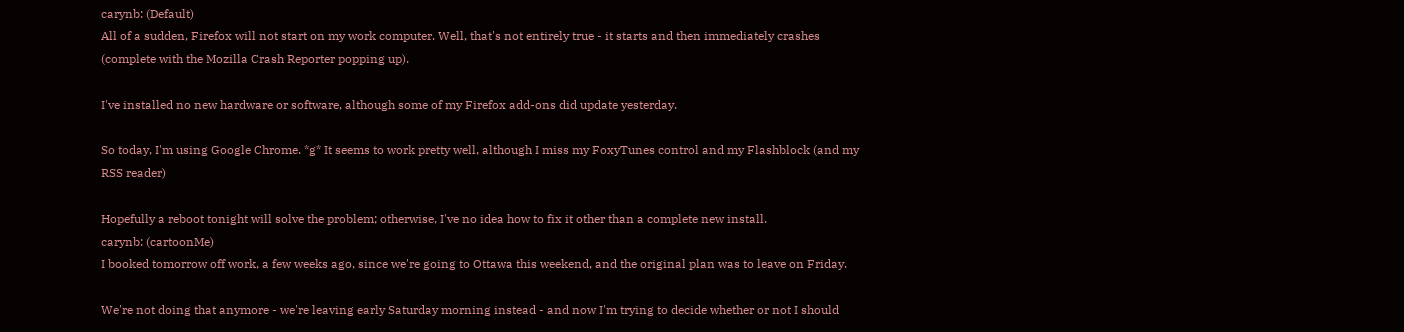carynb: (Default)
All of a sudden, Firefox will not start on my work computer. Well, that's not entirely true - it starts and then immediately crashes (complete with the Mozilla Crash Reporter popping up).

I've installed no new hardware or software, although some of my Firefox add-ons did update yesterday.

So today, I'm using Google Chrome. *g* It seems to work pretty well, although I miss my FoxyTunes control and my Flashblock (and my RSS reader)

Hopefully a reboot tonight will solve the problem; otherwise, I've no idea how to fix it other than a complete new install.
carynb: (cartoonMe)
I booked tomorrow off work, a few weeks ago, since we're going to Ottawa this weekend, and the original plan was to leave on Friday.

We're not doing that anymore - we're leaving early Saturday morning instead - and now I'm trying to decide whether or not I should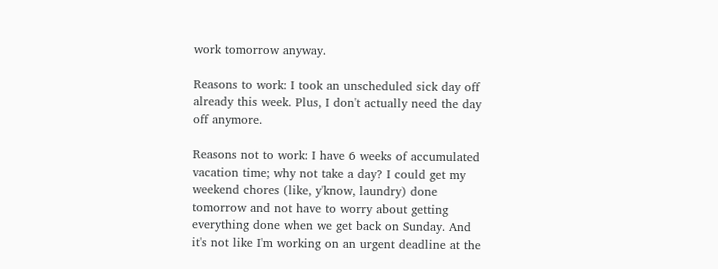work tomorrow anyway.

Reasons to work: I took an unscheduled sick day off already this week. Plus, I don't actually need the day off anymore.

Reasons not to work: I have 6 weeks of accumulated vacation time; why not take a day? I could get my weekend chores (like, y'know, laundry) done tomorrow and not have to worry about getting everything done when we get back on Sunday. And it's not like I'm working on an urgent deadline at the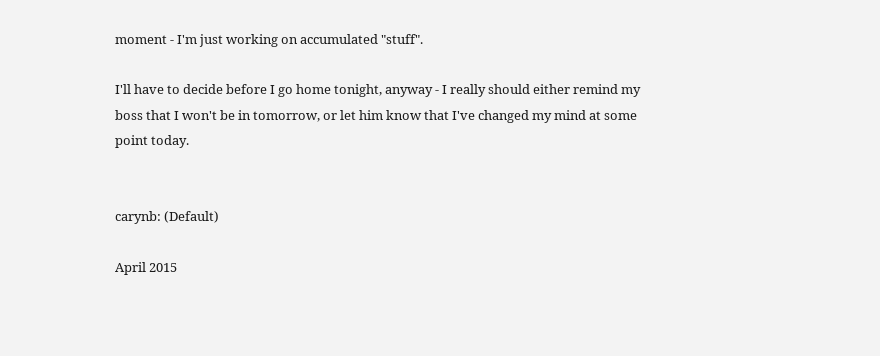moment - I'm just working on accumulated "stuff".

I'll have to decide before I go home tonight, anyway - I really should either remind my boss that I won't be in tomorrow, or let him know that I've changed my mind at some point today.


carynb: (Default)

April 2015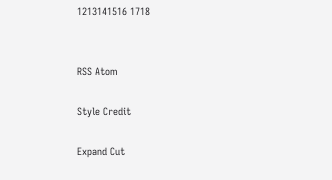1213141516 1718


RSS Atom

Style Credit

Expand Cut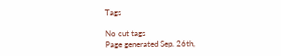Tags

No cut tags
Page generated Sep. 26th,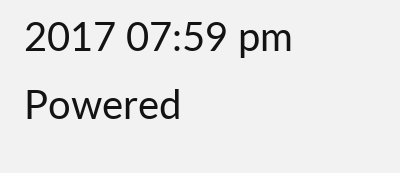2017 07:59 pm
Powered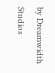by Dreamwidth Studios